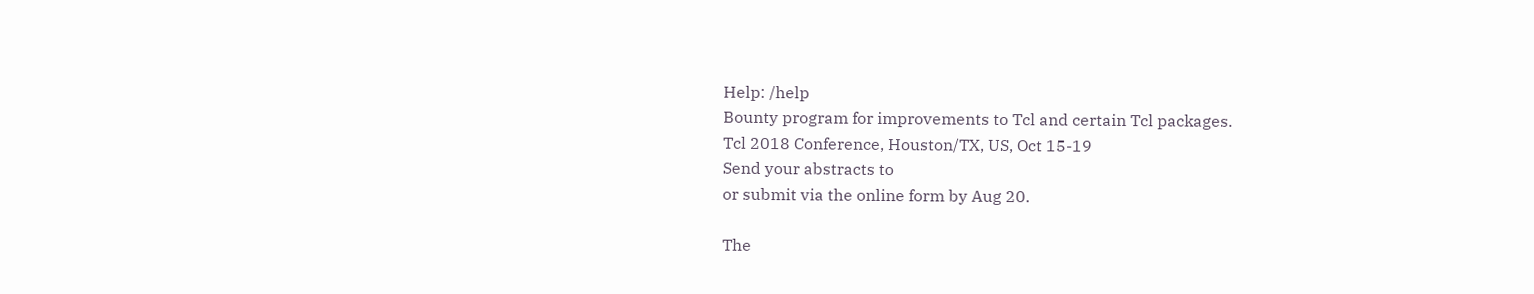Help: /help
Bounty program for improvements to Tcl and certain Tcl packages.
Tcl 2018 Conference, Houston/TX, US, Oct 15-19
Send your abstracts to
or submit via the online form by Aug 20.

The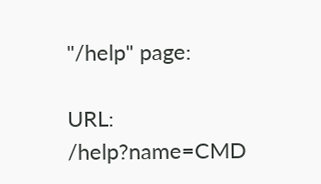"/help" page:

URL: /help?name=CMD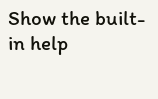Show the built-in help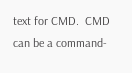text for CMD.  CMD can be a command-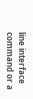line interface
command or a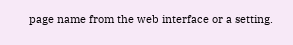page name from the web interface or a setting.